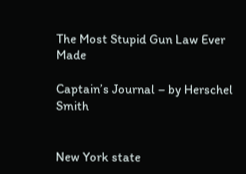The Most Stupid Gun Law Ever Made

Captain’s Journal – by Herschel Smith


New York state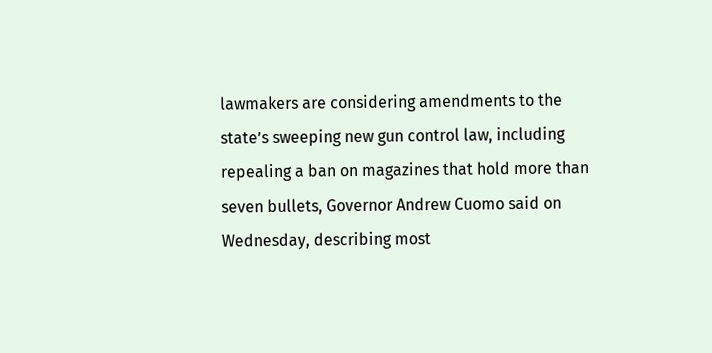lawmakers are considering amendments to the state’s sweeping new gun control law, including repealing a ban on magazines that hold more than seven bullets, Governor Andrew Cuomo said on Wednesday, describing most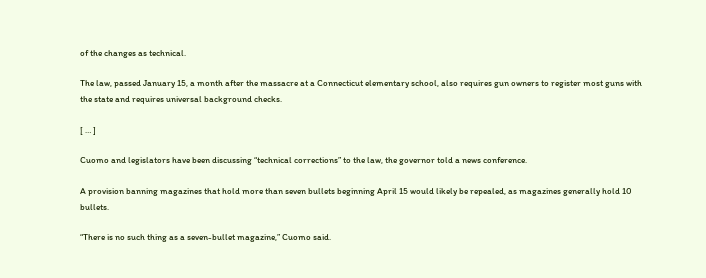of the changes as technical.

The law, passed January 15, a month after the massacre at a Connecticut elementary school, also requires gun owners to register most guns with the state and requires universal background checks.

[ … ]

Cuomo and legislators have been discussing “technical corrections” to the law, the governor told a news conference.

A provision banning magazines that hold more than seven bullets beginning April 15 would likely be repealed, as magazines generally hold 10 bullets.

“There is no such thing as a seven-bullet magazine,” Cuomo said.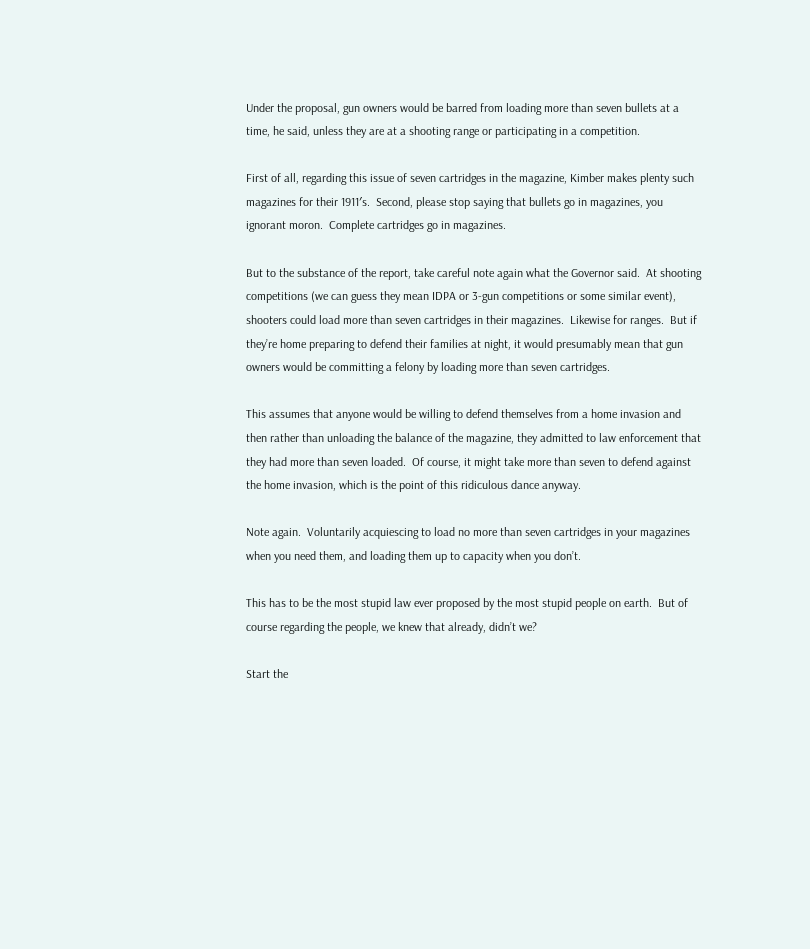Under the proposal, gun owners would be barred from loading more than seven bullets at a time, he said, unless they are at a shooting range or participating in a competition.

First of all, regarding this issue of seven cartridges in the magazine, Kimber makes plenty such magazines for their 1911′s.  Second, please stop saying that bullets go in magazines, you ignorant moron.  Complete cartridges go in magazines.

But to the substance of the report, take careful note again what the Governor said.  At shooting competitions (we can guess they mean IDPA or 3-gun competitions or some similar event), shooters could load more than seven cartridges in their magazines.  Likewise for ranges.  But if they’re home preparing to defend their families at night, it would presumably mean that gun owners would be committing a felony by loading more than seven cartridges.

This assumes that anyone would be willing to defend themselves from a home invasion and then rather than unloading the balance of the magazine, they admitted to law enforcement that they had more than seven loaded.  Of course, it might take more than seven to defend against the home invasion, which is the point of this ridiculous dance anyway.

Note again.  Voluntarily acquiescing to load no more than seven cartridges in your magazines when you need them, and loading them up to capacity when you don’t.

This has to be the most stupid law ever proposed by the most stupid people on earth.  But of course regarding the people, we knew that already, didn’t we?

Start the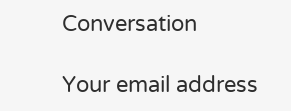Conversation

Your email address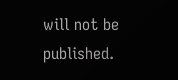will not be published.